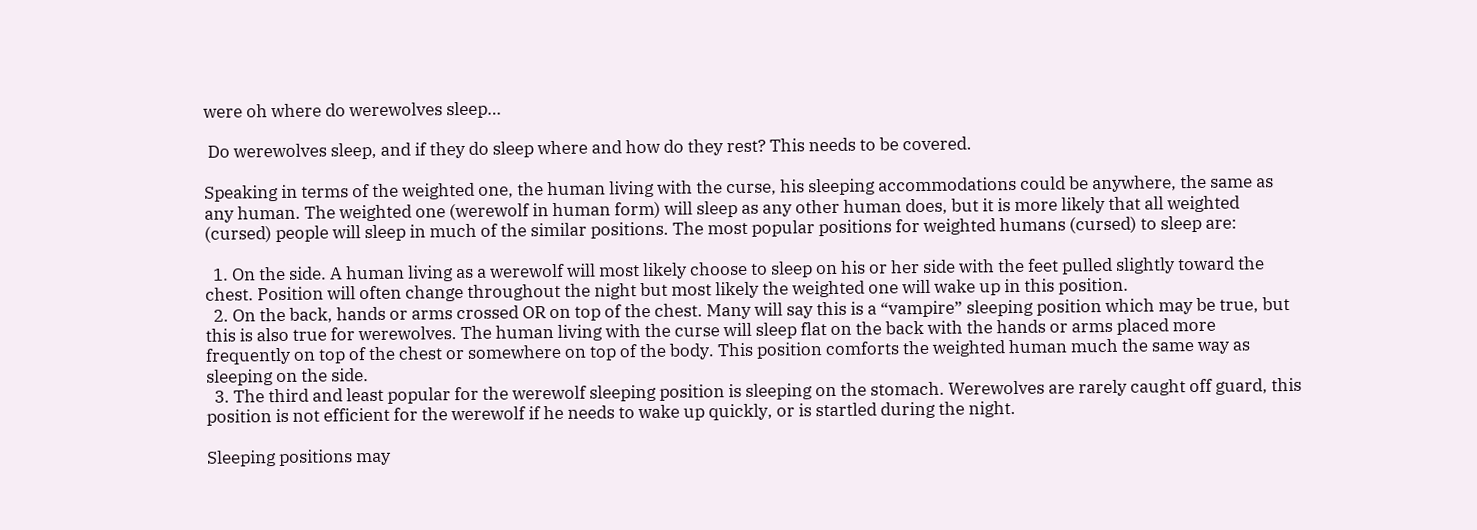were oh where do werewolves sleep…

 Do werewolves sleep, and if they do sleep where and how do they rest? This needs to be covered.

Speaking in terms of the weighted one, the human living with the curse, his sleeping accommodations could be anywhere, the same as any human. The weighted one (werewolf in human form) will sleep as any other human does, but it is more likely that all weighted (cursed) people will sleep in much of the similar positions. The most popular positions for weighted humans (cursed) to sleep are:

  1. On the side. A human living as a werewolf will most likely choose to sleep on his or her side with the feet pulled slightly toward the chest. Position will often change throughout the night but most likely the weighted one will wake up in this position.
  2. On the back, hands or arms crossed OR on top of the chest. Many will say this is a “vampire” sleeping position which may be true, but this is also true for werewolves. The human living with the curse will sleep flat on the back with the hands or arms placed more frequently on top of the chest or somewhere on top of the body. This position comforts the weighted human much the same way as sleeping on the side.
  3. The third and least popular for the werewolf sleeping position is sleeping on the stomach. Werewolves are rarely caught off guard, this position is not efficient for the werewolf if he needs to wake up quickly, or is startled during the night.

Sleeping positions may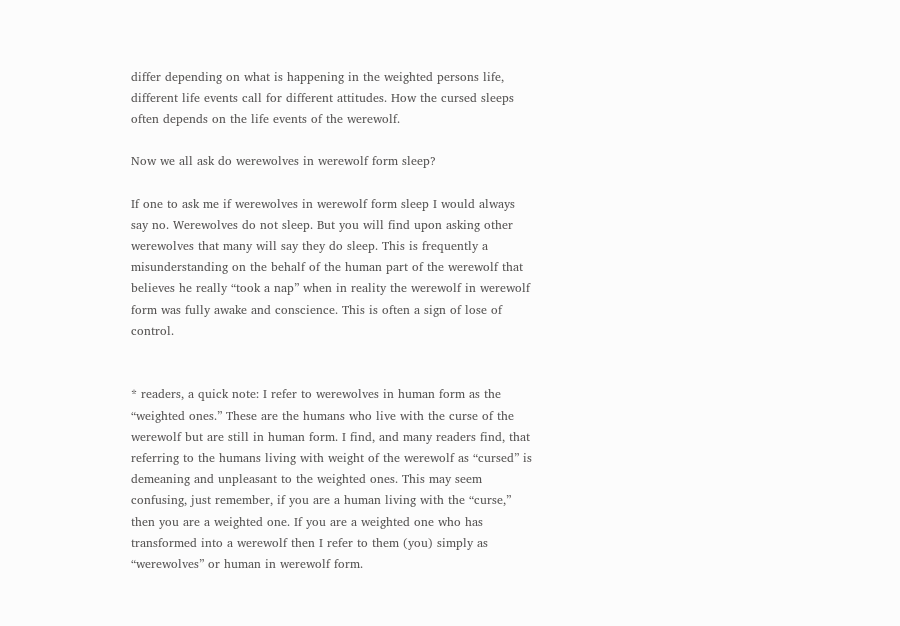differ depending on what is happening in the weighted persons life, different life events call for different attitudes. How the cursed sleeps often depends on the life events of the werewolf.

Now we all ask do werewolves in werewolf form sleep?

If one to ask me if werewolves in werewolf form sleep I would always say no. Werewolves do not sleep. But you will find upon asking other werewolves that many will say they do sleep. This is frequently a misunderstanding on the behalf of the human part of the werewolf that believes he really “took a nap” when in reality the werewolf in werewolf form was fully awake and conscience. This is often a sign of lose of control.


* readers, a quick note: I refer to werewolves in human form as the “weighted ones.” These are the humans who live with the curse of the werewolf but are still in human form. I find, and many readers find, that referring to the humans living with weight of the werewolf as “cursed” is demeaning and unpleasant to the weighted ones. This may seem confusing, just remember, if you are a human living with the “curse,” then you are a weighted one. If you are a weighted one who has transformed into a werewolf then I refer to them (you) simply as “werewolves” or human in werewolf form.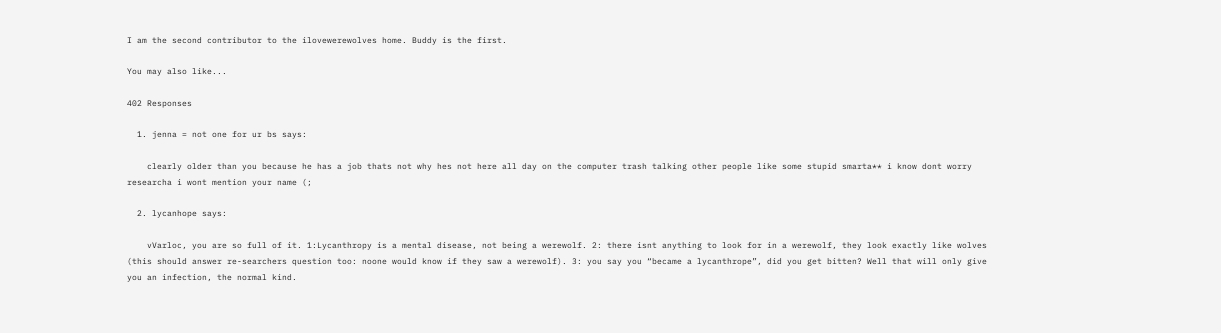I am the second contributor to the ilovewerewolves home. Buddy is the first.

You may also like...

402 Responses

  1. jenna = not one for ur bs says:

    clearly older than you because he has a job thats not why hes not here all day on the computer trash talking other people like some stupid smarta** i know dont worry researcha i wont mention your name (;

  2. lycanhope says:

    vVarloc, you are so full of it. 1:Lycanthropy is a mental disease, not being a werewolf. 2: there isnt anything to look for in a werewolf, they look exactly like wolves (this should answer re-searchers question too: noone would know if they saw a werewolf). 3: you say you “became a lycanthrope”, did you get bitten? Well that will only give you an infection, the normal kind.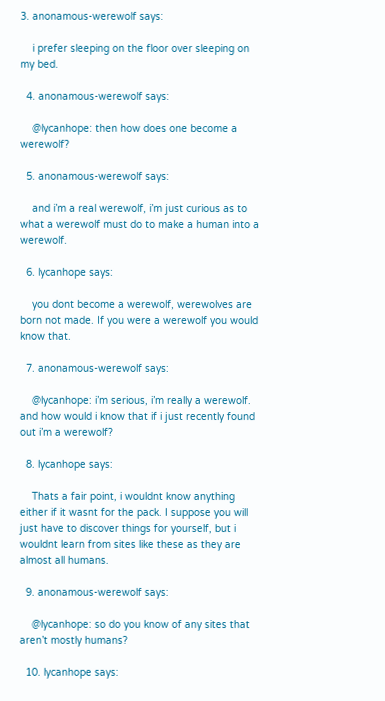3. anonamous-werewolf says:

    i prefer sleeping on the floor over sleeping on my bed.

  4. anonamous-werewolf says:

    @lycanhope: then how does one become a werewolf?

  5. anonamous-werewolf says:

    and i’m a real werewolf, i’m just curious as to what a werewolf must do to make a human into a werewolf.

  6. lycanhope says:

    you dont become a werewolf, werewolves are born not made. If you were a werewolf you would know that.

  7. anonamous-werewolf says:

    @lycanhope: i’m serious, i’m really a werewolf. and how would i know that if i just recently found out i’m a werewolf?

  8. lycanhope says:

    Thats a fair point, i wouldnt know anything either if it wasnt for the pack. I suppose you will just have to discover things for yourself, but i wouldnt learn from sites like these as they are almost all humans.

  9. anonamous-werewolf says:

    @lycanhope: so do you know of any sites that aren’t mostly humans?

  10. lycanhope says: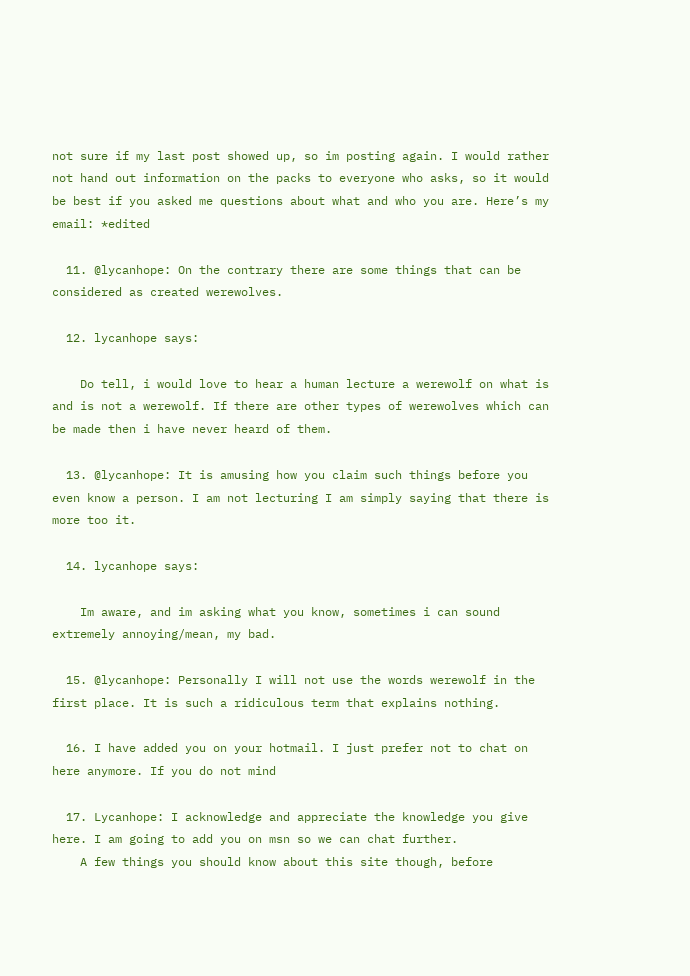not sure if my last post showed up, so im posting again. I would rather not hand out information on the packs to everyone who asks, so it would be best if you asked me questions about what and who you are. Here’s my email: *edited

  11. @lycanhope: On the contrary there are some things that can be considered as created werewolves.

  12. lycanhope says:

    Do tell, i would love to hear a human lecture a werewolf on what is and is not a werewolf. If there are other types of werewolves which can be made then i have never heard of them.

  13. @lycanhope: It is amusing how you claim such things before you even know a person. I am not lecturing I am simply saying that there is more too it.

  14. lycanhope says:

    Im aware, and im asking what you know, sometimes i can sound extremely annoying/mean, my bad.

  15. @lycanhope: Personally I will not use the words werewolf in the first place. It is such a ridiculous term that explains nothing.

  16. I have added you on your hotmail. I just prefer not to chat on here anymore. If you do not mind

  17. Lycanhope: I acknowledge and appreciate the knowledge you give here. I am going to add you on msn so we can chat further.
    A few things you should know about this site though, before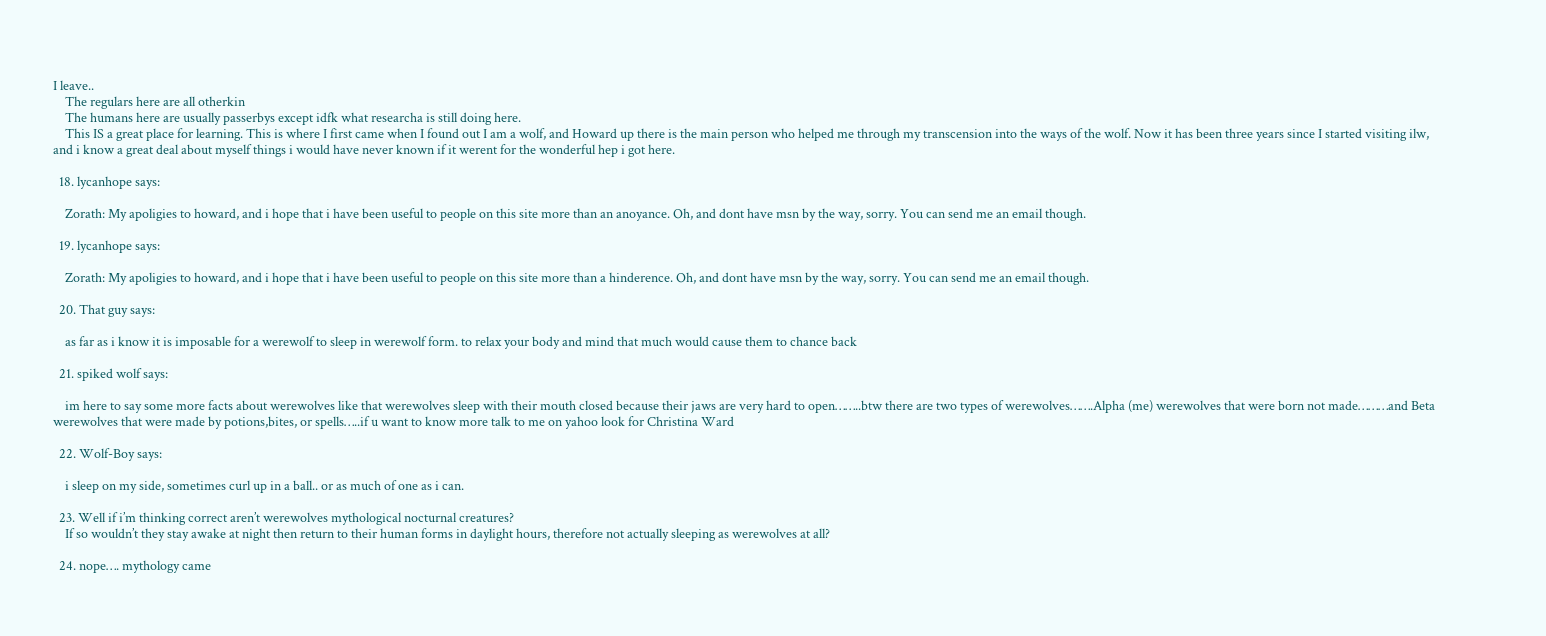I leave..
    The regulars here are all otherkin
    The humans here are usually passerbys except idfk what researcha is still doing here.
    This IS a great place for learning. This is where I first came when I found out I am a wolf, and Howard up there is the main person who helped me through my transcension into the ways of the wolf. Now it has been three years since I started visiting ilw, and i know a great deal about myself things i would have never known if it werent for the wonderful hep i got here.

  18. lycanhope says:

    Zorath: My apoligies to howard, and i hope that i have been useful to people on this site more than an anoyance. Oh, and dont have msn by the way, sorry. You can send me an email though.

  19. lycanhope says:

    Zorath: My apoligies to howard, and i hope that i have been useful to people on this site more than a hinderence. Oh, and dont have msn by the way, sorry. You can send me an email though.

  20. That guy says:

    as far as i know it is imposable for a werewolf to sleep in werewolf form. to relax your body and mind that much would cause them to chance back

  21. spiked wolf says:

    im here to say some more facts about werewolves like that werewolves sleep with their mouth closed because their jaws are very hard to open……..btw there are two types of werewolves…….Alpha (me) werewolves that were born not made………and Beta werewolves that were made by potions,bites, or spells…..if u want to know more talk to me on yahoo look for Christina Ward

  22. Wolf-Boy says:

    i sleep on my side, sometimes curl up in a ball.. or as much of one as i can.

  23. Well if i’m thinking correct aren’t werewolves mythological nocturnal creatures?
    If so wouldn’t they stay awake at night then return to their human forms in daylight hours, therefore not actually sleeping as werewolves at all?

  24. nope…. mythology came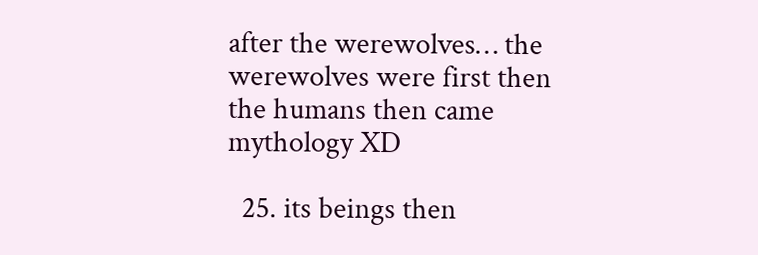after the werewolves… the werewolves were first then the humans then came mythology XD

  25. its beings then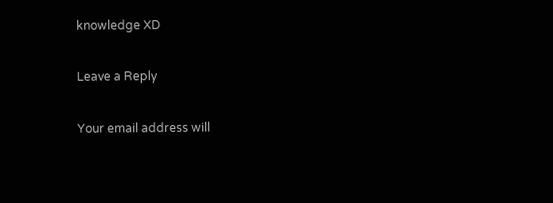knowledge XD

Leave a Reply

Your email address will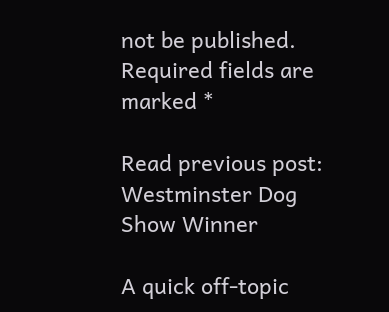not be published. Required fields are marked *

Read previous post:
Westminster Dog Show Winner

A quick off-topic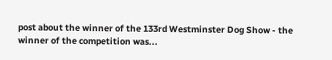post about the winner of the 133rd Westminster Dog Show - the winner of the competition was...